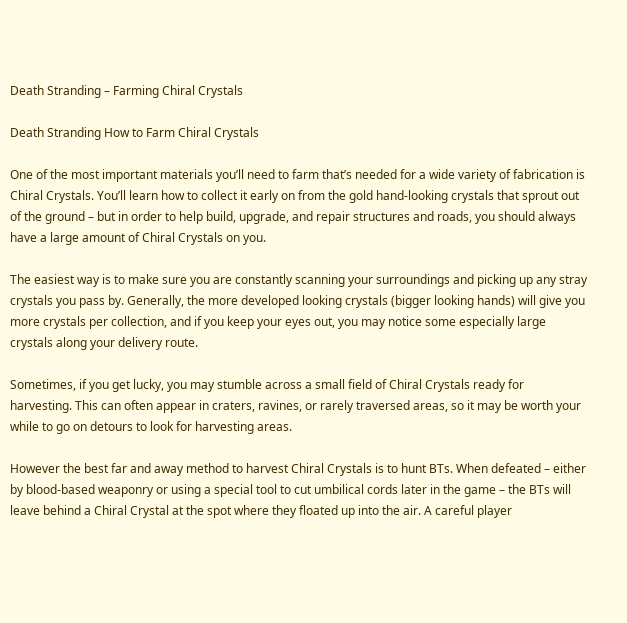Death Stranding – Farming Chiral Crystals

Death Stranding How to Farm Chiral Crystals

One of the most important materials you’ll need to farm that’s needed for a wide variety of fabrication is Chiral Crystals. You’ll learn how to collect it early on from the gold hand-looking crystals that sprout out of the ground – but in order to help build, upgrade, and repair structures and roads, you should always have a large amount of Chiral Crystals on you.

The easiest way is to make sure you are constantly scanning your surroundings and picking up any stray crystals you pass by. Generally, the more developed looking crystals (bigger looking hands) will give you more crystals per collection, and if you keep your eyes out, you may notice some especially large crystals along your delivery route.

Sometimes, if you get lucky, you may stumble across a small field of Chiral Crystals ready for harvesting. This can often appear in craters, ravines, or rarely traversed areas, so it may be worth your while to go on detours to look for harvesting areas.

However the best far and away method to harvest Chiral Crystals is to hunt BTs. When defeated – either by blood-based weaponry or using a special tool to cut umbilical cords later in the game – the BTs will leave behind a Chiral Crystal at the spot where they floated up into the air. A careful player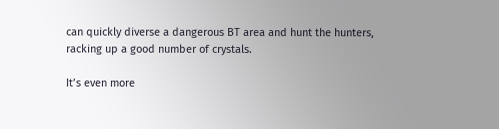can quickly diverse a dangerous BT area and hunt the hunters, racking up a good number of crystals.

It’s even more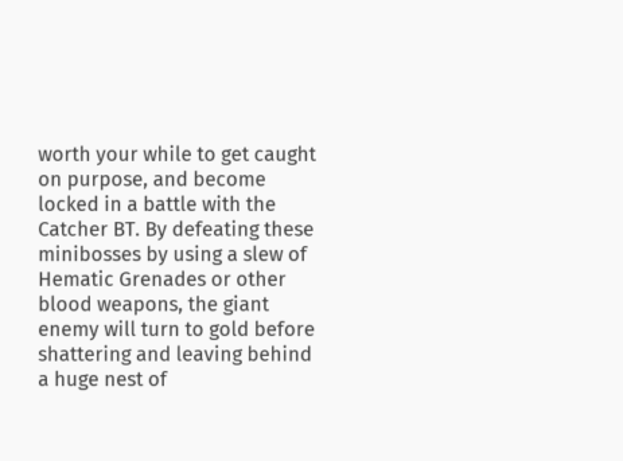worth your while to get caught on purpose, and become locked in a battle with the Catcher BT. By defeating these minibosses by using a slew of Hematic Grenades or other blood weapons, the giant enemy will turn to gold before shattering and leaving behind a huge nest of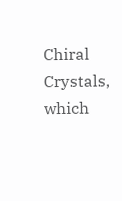Chiral Crystals, which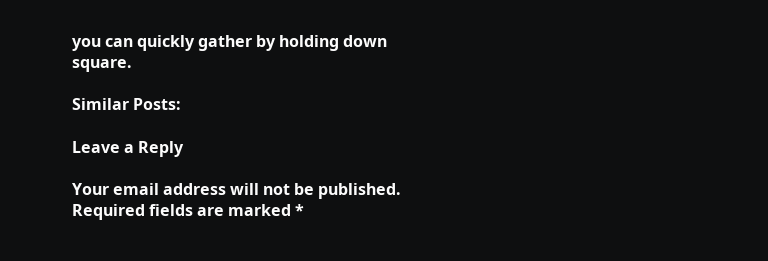you can quickly gather by holding down square.

Similar Posts:

Leave a Reply

Your email address will not be published. Required fields are marked *